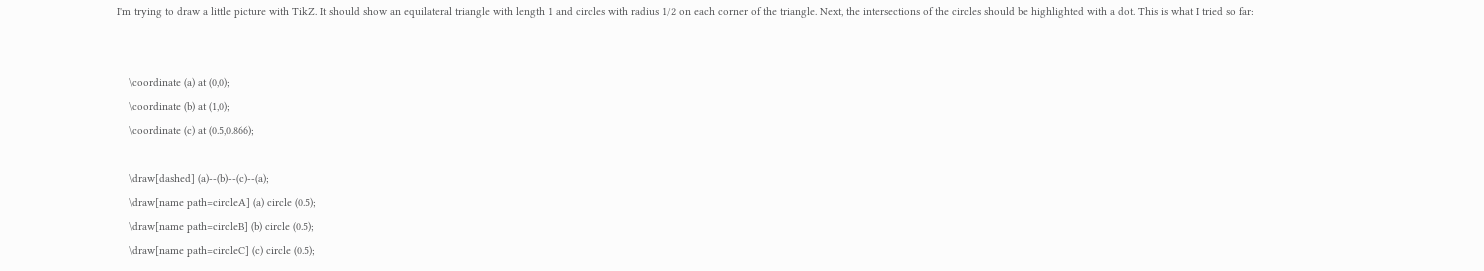I'm trying to draw a little picture with TikZ. It should show an equilateral triangle with length 1 and circles with radius 1/2 on each corner of the triangle. Next, the intersections of the circles should be highlighted with a dot. This is what I tried so far:


    \coordinate (a) at (0,0);
    \coordinate (b) at (1,0);
    \coordinate (c) at (0.5,0.866);

    \draw[dashed] (a)--(b)--(c)--(a);
    \draw[name path=circleA] (a) circle (0.5);
    \draw[name path=circleB] (b) circle (0.5);
    \draw[name path=circleC] (c) circle (0.5);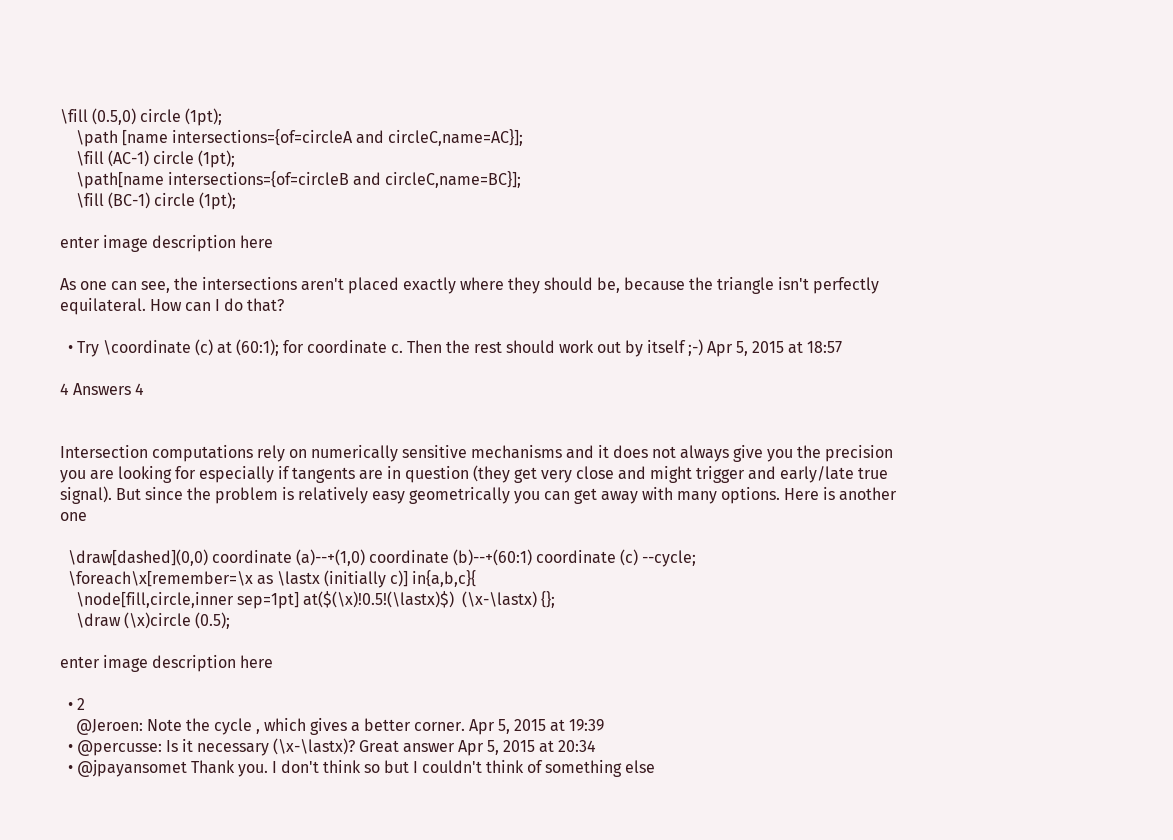\fill (0.5,0) circle (1pt);
    \path [name intersections={of=circleA and circleC,name=AC}];
    \fill (AC-1) circle (1pt);
    \path[name intersections={of=circleB and circleC,name=BC}];
    \fill (BC-1) circle (1pt);

enter image description here

As one can see, the intersections aren't placed exactly where they should be, because the triangle isn't perfectly equilateral. How can I do that?

  • Try \coordinate (c) at (60:1); for coordinate c. Then the rest should work out by itself ;-) Apr 5, 2015 at 18:57

4 Answers 4


Intersection computations rely on numerically sensitive mechanisms and it does not always give you the precision you are looking for especially if tangents are in question (they get very close and might trigger and early/late true signal). But since the problem is relatively easy geometrically you can get away with many options. Here is another one

  \draw[dashed](0,0) coordinate (a)--+(1,0) coordinate (b)--+(60:1) coordinate (c) --cycle;
  \foreach\x[remember=\x as \lastx (initially c)] in{a,b,c}{
    \node[fill,circle,inner sep=1pt] at($(\x)!0.5!(\lastx)$)  (\x-\lastx) {};
    \draw (\x)circle (0.5);

enter image description here

  • 2
    @Jeroen: Note the cycle , which gives a better corner. Apr 5, 2015 at 19:39
  • @percusse: Is it necessary (\x-\lastx)? Great answer Apr 5, 2015 at 20:34
  • @jpayansomet Thank you. I don't think so but I couldn't think of something else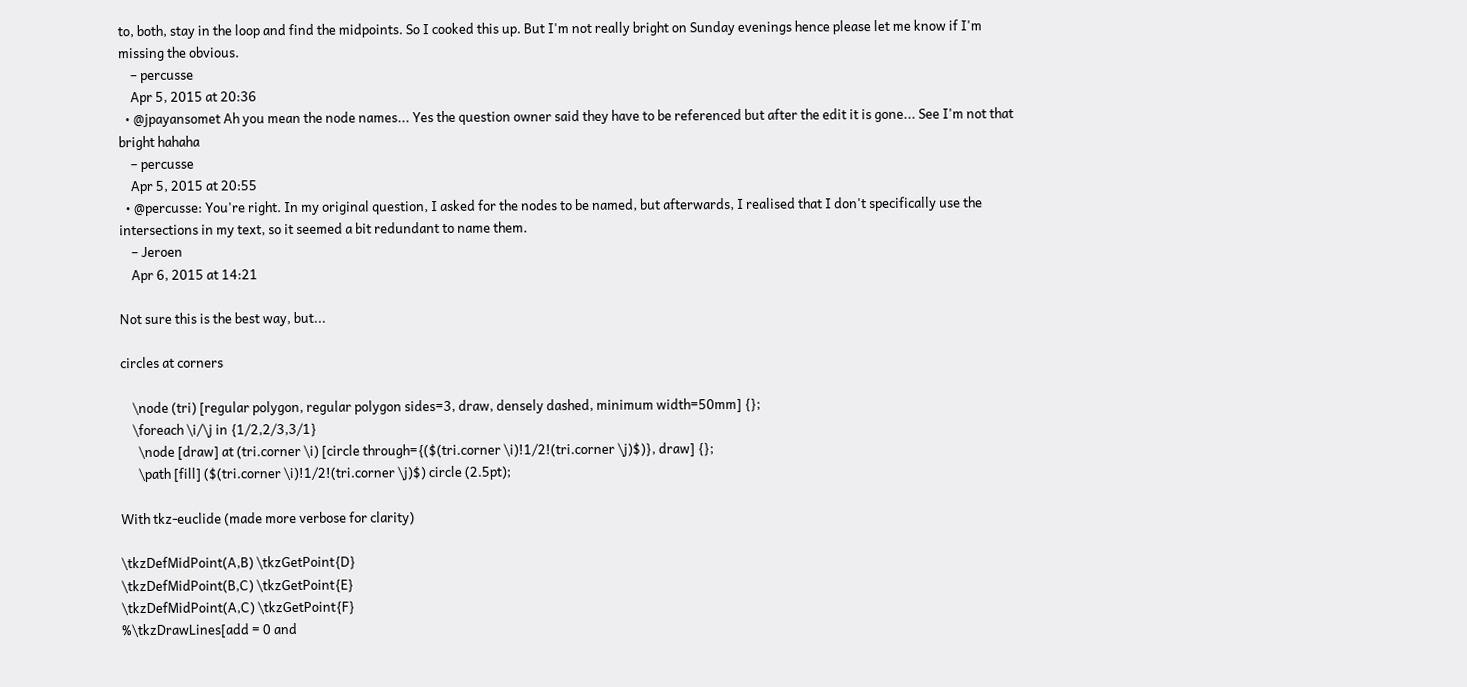to, both, stay in the loop and find the midpoints. So I cooked this up. But I'm not really bright on Sunday evenings hence please let me know if I'm missing the obvious.
    – percusse
    Apr 5, 2015 at 20:36
  • @jpayansomet Ah you mean the node names... Yes the question owner said they have to be referenced but after the edit it is gone... See I'm not that bright hahaha
    – percusse
    Apr 5, 2015 at 20:55
  • @percusse: You're right. In my original question, I asked for the nodes to be named, but afterwards, I realised that I don't specifically use the intersections in my text, so it seemed a bit redundant to name them.
    – Jeroen
    Apr 6, 2015 at 14:21

Not sure this is the best way, but...

circles at corners

    \node (tri) [regular polygon, regular polygon sides=3, draw, densely dashed, minimum width=50mm] {};
    \foreach \i/\j in {1/2,2/3,3/1}
      \node [draw] at (tri.corner \i) [circle through={($(tri.corner \i)!1/2!(tri.corner \j)$)}, draw] {};
      \path [fill] ($(tri.corner \i)!1/2!(tri.corner \j)$) circle (2.5pt);

With tkz-euclide (made more verbose for clarity)

\tkzDefMidPoint(A,B) \tkzGetPoint{D}
\tkzDefMidPoint(B,C) \tkzGetPoint{E}
\tkzDefMidPoint(A,C) \tkzGetPoint{F}
%\tkzDrawLines[add = 0 and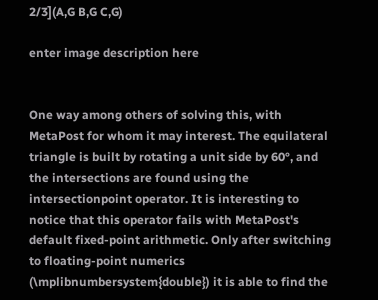2/3](A,G B,G C,G)

enter image description here


One way among others of solving this, with MetaPost for whom it may interest. The equilateral triangle is built by rotating a unit side by 60°, and the intersections are found using the intersectionpoint operator. It is interesting to notice that this operator fails with MetaPost's default fixed-point arithmetic. Only after switching to floating-point numerics (\mplibnumbersystem{double}) it is able to find the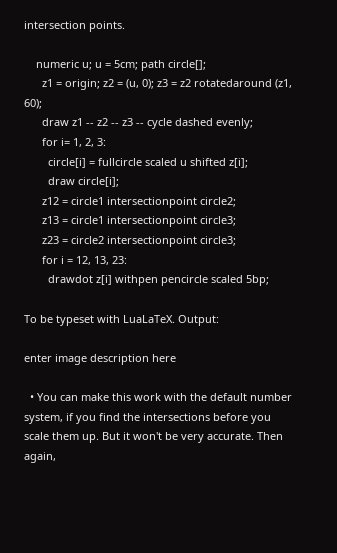intersection points.

    numeric u; u = 5cm; path circle[];
      z1 = origin; z2 = (u, 0); z3 = z2 rotatedaround (z1, 60);
      draw z1 -- z2 -- z3 -- cycle dashed evenly;
      for i= 1, 2, 3:
        circle[i] = fullcircle scaled u shifted z[i];
        draw circle[i];
      z12 = circle1 intersectionpoint circle2;
      z13 = circle1 intersectionpoint circle3;
      z23 = circle2 intersectionpoint circle3;
      for i = 12, 13, 23:
        drawdot z[i] withpen pencircle scaled 5bp;

To be typeset with LuaLaTeX. Output:

enter image description here

  • You can make this work with the default number system, if you find the intersections before you scale them up. But it won't be very accurate. Then again,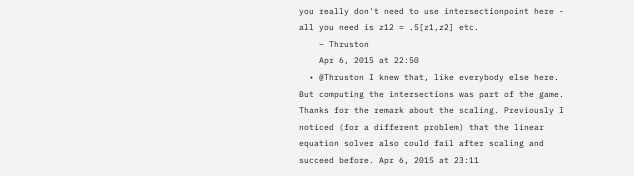you really don't need to use intersectionpoint here - all you need is z12 = .5[z1,z2] etc.
    – Thruston
    Apr 6, 2015 at 22:50
  • @Thruston I knew that, like everybody else here. But computing the intersections was part of the game. Thanks for the remark about the scaling. Previously I noticed (for a different problem) that the linear equation solver also could fail after scaling and succeed before. Apr 6, 2015 at 23:11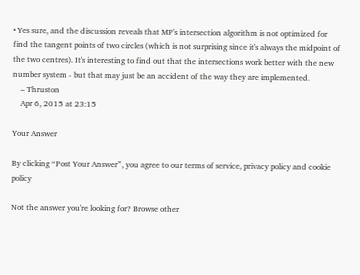• Yes sure, and the discussion reveals that MP's intersection algorithm is not optimized for find the tangent points of two circles (which is not surprising since it's always the midpoint of the two centres). It's interesting to find out that the intersections work better with the new number system - but that may just be an accident of the way they are implemented.
    – Thruston
    Apr 6, 2015 at 23:15

Your Answer

By clicking “Post Your Answer”, you agree to our terms of service, privacy policy and cookie policy

Not the answer you're looking for? Browse other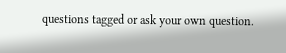questions tagged or ask your own question.